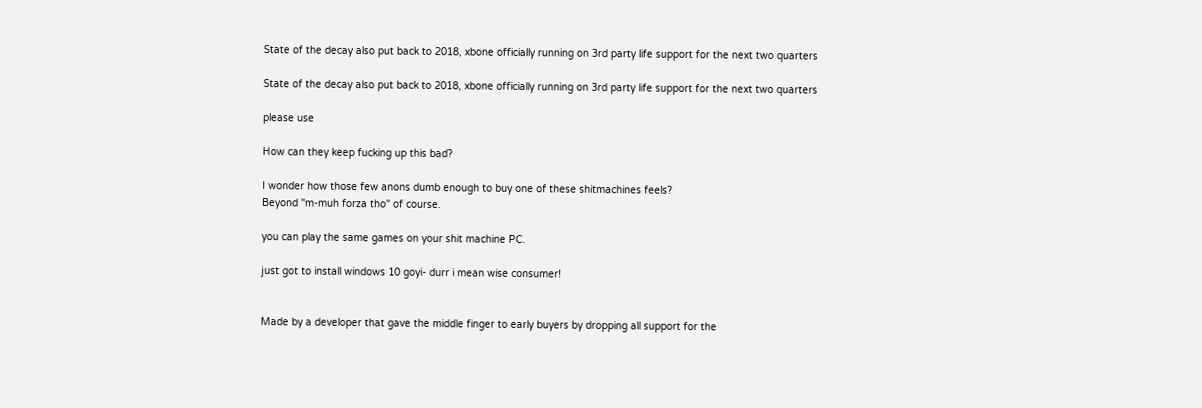State of the decay also put back to 2018, xbone officially running on 3rd party life support for the next two quarters

State of the decay also put back to 2018, xbone officially running on 3rd party life support for the next two quarters

please use

How can they keep fucking up this bad?

I wonder how those few anons dumb enough to buy one of these shitmachines feels?
Beyond "m-muh forza tho" of course.

you can play the same games on your shit machine PC.

just got to install windows 10 goyi- durr i mean wise consumer!


Made by a developer that gave the middle finger to early buyers by dropping all support for the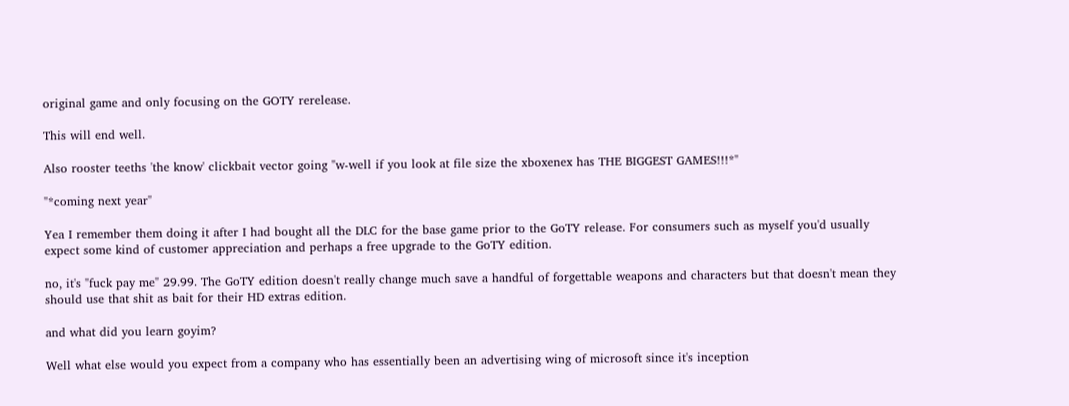original game and only focusing on the GOTY rerelease.

This will end well.

Also rooster teeths 'the know' clickbait vector going "w-well if you look at file size the xboxenex has THE BIGGEST GAMES!!!*"

"*coming next year"

Yea I remember them doing it after I had bought all the DLC for the base game prior to the GoTY release. For consumers such as myself you'd usually expect some kind of customer appreciation and perhaps a free upgrade to the GoTY edition.

no, it's "fuck pay me" 29.99. The GoTY edition doesn't really change much save a handful of forgettable weapons and characters but that doesn't mean they should use that shit as bait for their HD extras edition.

and what did you learn goyim?

Well what else would you expect from a company who has essentially been an advertising wing of microsoft since it's inception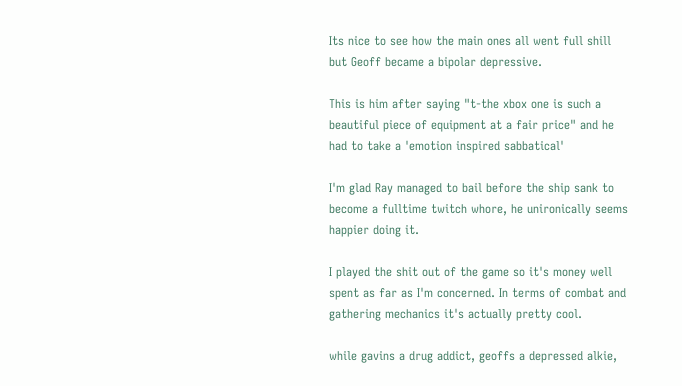Its nice to see how the main ones all went full shill but Geoff became a bipolar depressive.

This is him after saying "t-the xbox one is such a beautiful piece of equipment at a fair price" and he had to take a 'emotion inspired sabbatical'

I'm glad Ray managed to bail before the ship sank to become a fulltime twitch whore, he unironically seems happier doing it.

I played the shit out of the game so it's money well spent as far as I'm concerned. In terms of combat and gathering mechanics it's actually pretty cool.

while gavins a drug addict, geoffs a depressed alkie,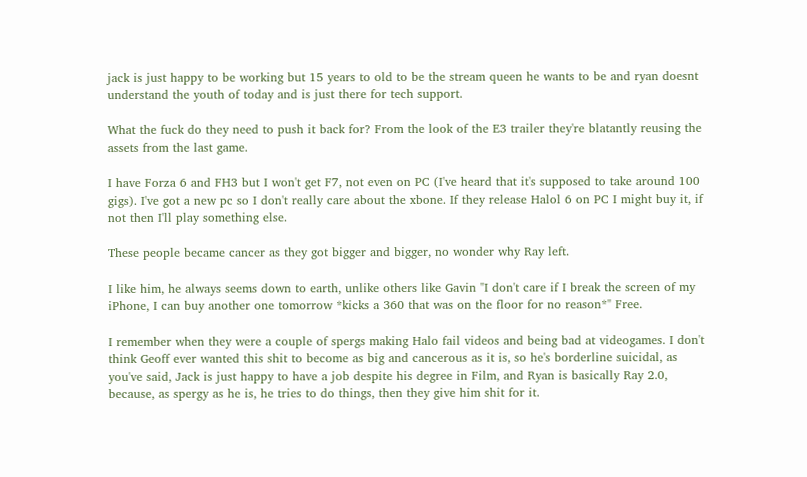jack is just happy to be working but 15 years to old to be the stream queen he wants to be and ryan doesnt understand the youth of today and is just there for tech support.

What the fuck do they need to push it back for? From the look of the E3 trailer they're blatantly reusing the assets from the last game.

I have Forza 6 and FH3 but I won't get F7, not even on PC (I've heard that it's supposed to take around 100 gigs). I've got a new pc so I don't really care about the xbone. If they release Halol 6 on PC I might buy it, if not then I'll play something else.

These people became cancer as they got bigger and bigger, no wonder why Ray left.

I like him, he always seems down to earth, unlike others like Gavin "I don't care if I break the screen of my iPhone, I can buy another one tomorrow *kicks a 360 that was on the floor for no reason*" Free.

I remember when they were a couple of spergs making Halo fail videos and being bad at videogames. I don't think Geoff ever wanted this shit to become as big and cancerous as it is, so he's borderline suicidal, as you've said, Jack is just happy to have a job despite his degree in Film, and Ryan is basically Ray 2.0, because, as spergy as he is, he tries to do things, then they give him shit for it.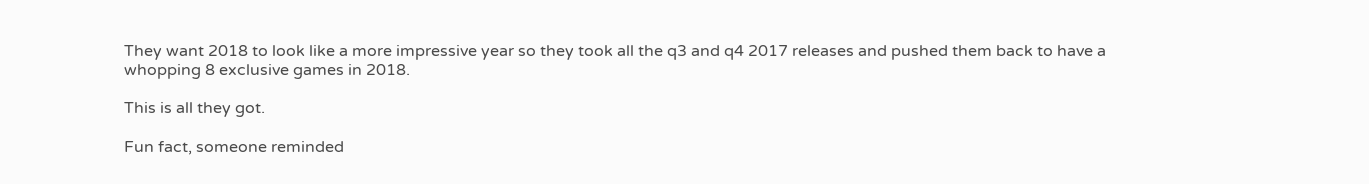They want 2018 to look like a more impressive year so they took all the q3 and q4 2017 releases and pushed them back to have a whopping 8 exclusive games in 2018.

This is all they got.

Fun fact, someone reminded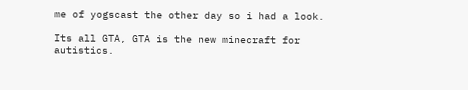me of yogscast the other day so i had a look.

Its all GTA, GTA is the new minecraft for autistics.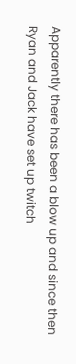Apparently there has been a blow up and since then Ryan and Jack have set up twitch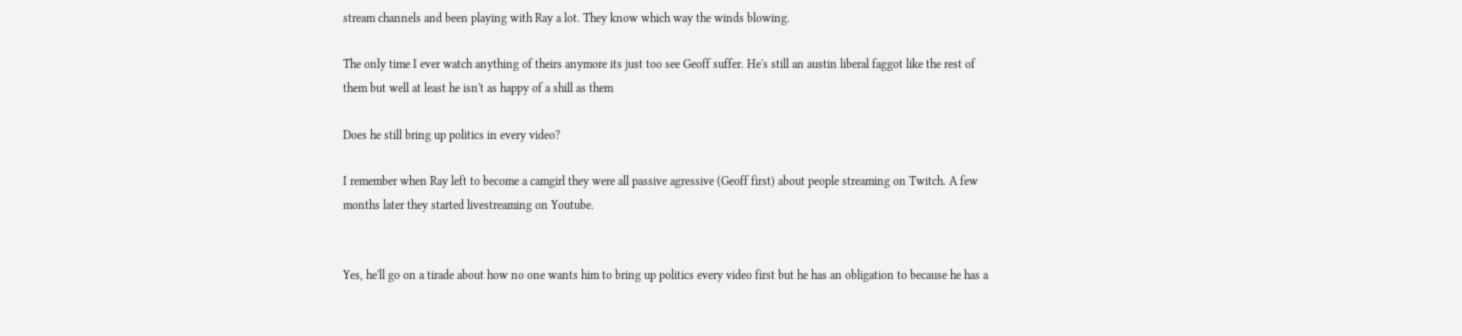stream channels and been playing with Ray a lot. They know which way the winds blowing.

The only time I ever watch anything of theirs anymore its just too see Geoff suffer. He's still an austin liberal faggot like the rest of them but well at least he isn't as happy of a shill as them

Does he still bring up politics in every video?

I remember when Ray left to become a camgirl they were all passive agressive (Geoff first) about people streaming on Twitch. A few months later they started livestreaming on Youtube.


Yes, he'll go on a tirade about how no one wants him to bring up politics every video first but he has an obligation to because he has a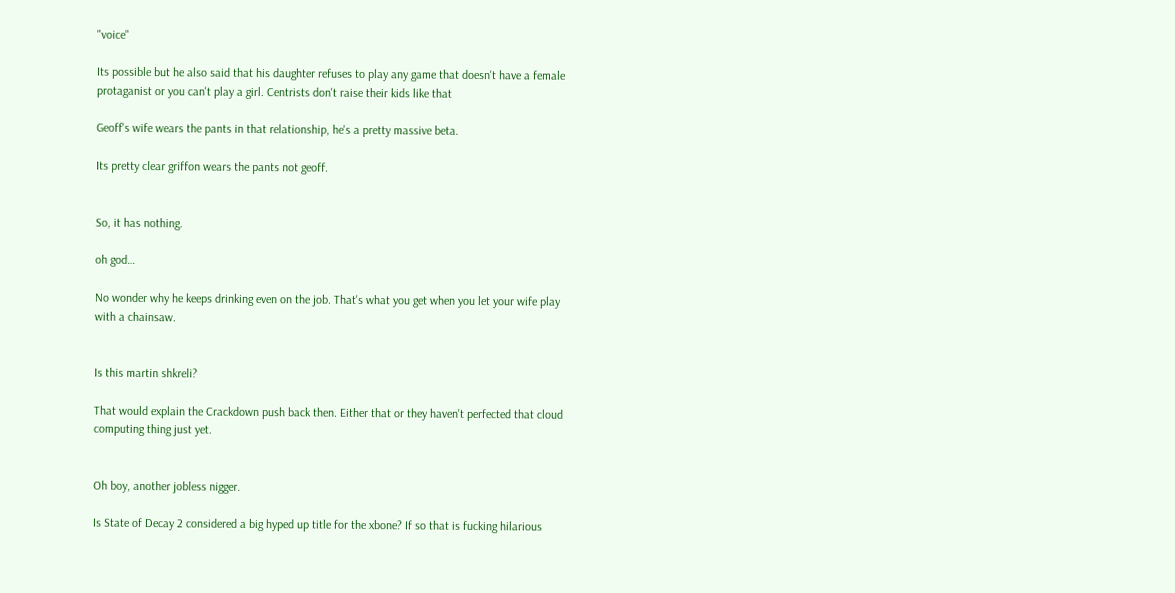"voice"

Its possible but he also said that his daughter refuses to play any game that doesn't have a female protaganist or you can't play a girl. Centrists don't raise their kids like that

Geoff's wife wears the pants in that relationship, he's a pretty massive beta.

Its pretty clear griffon wears the pants not geoff.


So, it has nothing.

oh god…

No wonder why he keeps drinking even on the job. That's what you get when you let your wife play with a chainsaw.


Is this martin shkreli?

That would explain the Crackdown push back then. Either that or they haven't perfected that cloud computing thing just yet.


Oh boy, another jobless nigger.

Is State of Decay 2 considered a big hyped up title for the xbone? If so that is fucking hilarious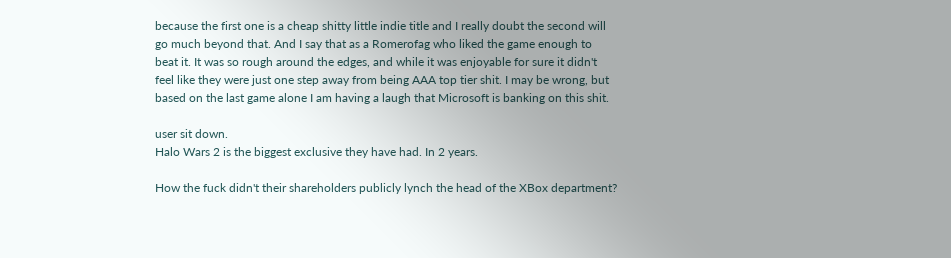because the first one is a cheap shitty little indie title and I really doubt the second will go much beyond that. And I say that as a Romerofag who liked the game enough to beat it. It was so rough around the edges, and while it was enjoyable for sure it didn't feel like they were just one step away from being AAA top tier shit. I may be wrong, but based on the last game alone I am having a laugh that Microsoft is banking on this shit.

user sit down.
Halo Wars 2 is the biggest exclusive they have had. In 2 years.

How the fuck didn't their shareholders publicly lynch the head of the XBox department?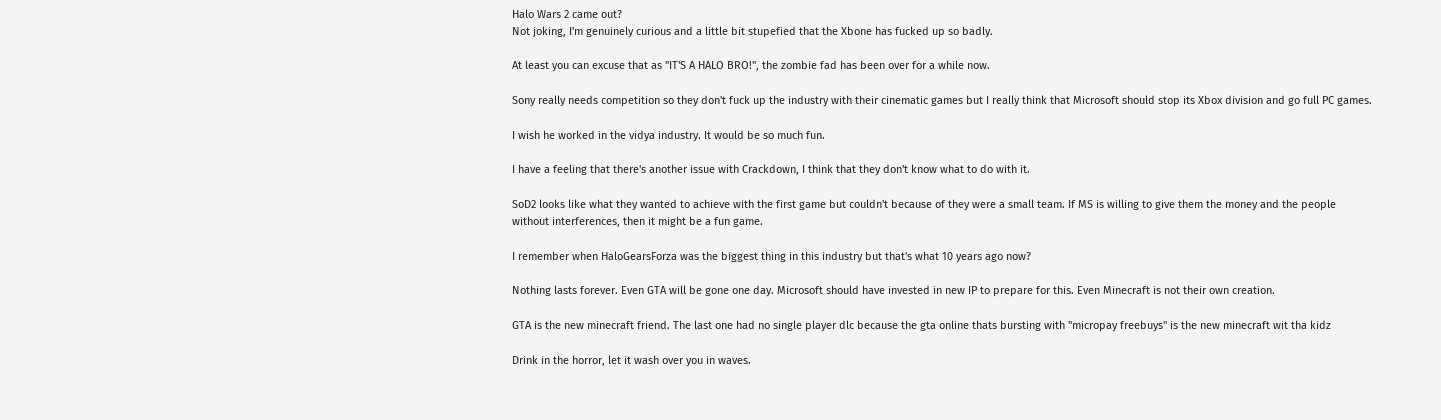Halo Wars 2 came out?
Not joking, I'm genuinely curious and a little bit stupefied that the Xbone has fucked up so badly.

At least you can excuse that as "IT'S A HALO BRO!", the zombie fad has been over for a while now.

Sony really needs competition so they don't fuck up the industry with their cinematic games but I really think that Microsoft should stop its Xbox division and go full PC games.

I wish he worked in the vidya industry. It would be so much fun.

I have a feeling that there's another issue with Crackdown, I think that they don't know what to do with it.

SoD2 looks like what they wanted to achieve with the first game but couldn't because of they were a small team. If MS is willing to give them the money and the people without interferences, then it might be a fun game.

I remember when HaloGearsForza was the biggest thing in this industry but that's what 10 years ago now?

Nothing lasts forever. Even GTA will be gone one day. Microsoft should have invested in new IP to prepare for this. Even Minecraft is not their own creation.

GTA is the new minecraft friend. The last one had no single player dlc because the gta online thats bursting with "micropay freebuys" is the new minecraft wit tha kidz

Drink in the horror, let it wash over you in waves.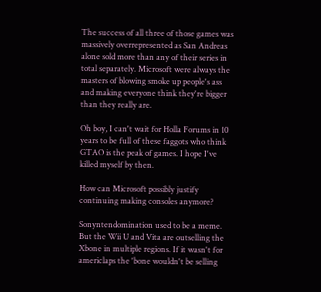The success of all three of those games was massively overrepresented as San Andreas alone sold more than any of their series in total separately. Microsoft were always the masters of blowing smoke up people's ass and making everyone think they're bigger than they really are.

Oh boy, I can't wait for Holla Forums in 10 years to be full of these faggots who think GTAO is the peak of games. I hope I've killed myself by then.

How can Microsoft possibly justify continuing making consoles anymore?

Sonyntendomination used to be a meme. But the Wii U and Vita are outselling the Xbone in multiple regions. If it wasn't for americlaps the 'bone wouldn't be selling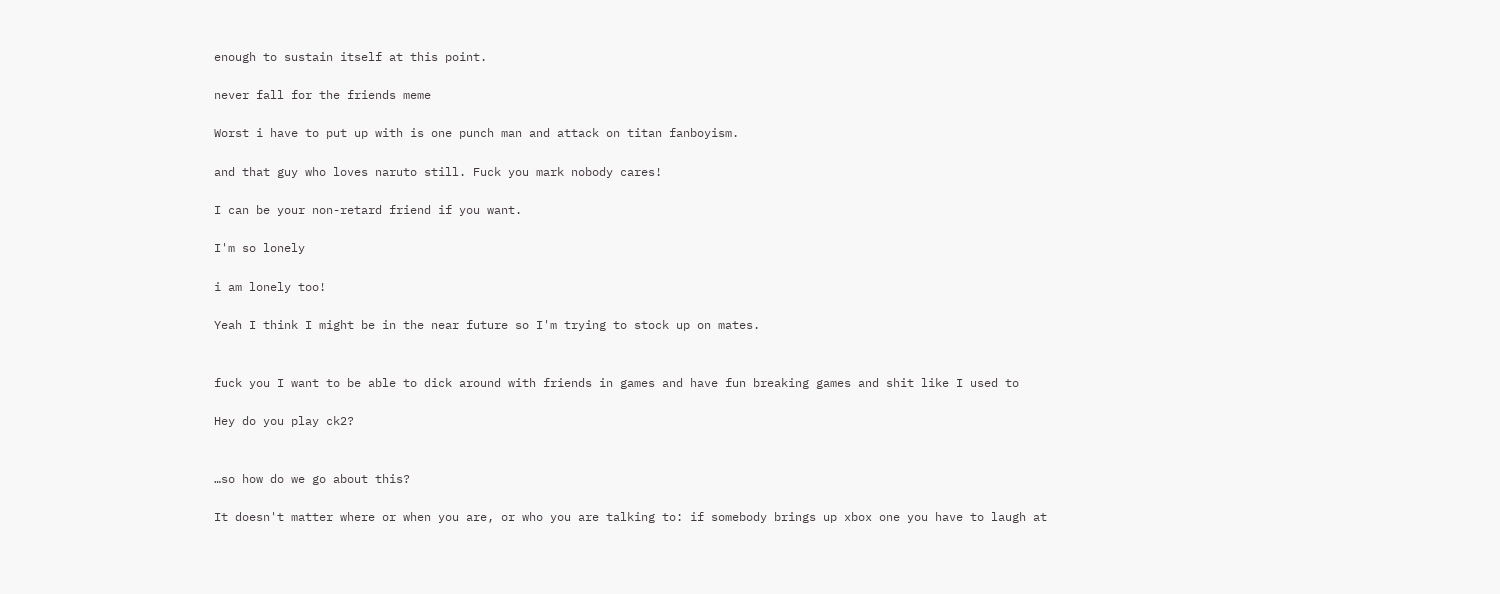enough to sustain itself at this point.

never fall for the friends meme

Worst i have to put up with is one punch man and attack on titan fanboyism.

and that guy who loves naruto still. Fuck you mark nobody cares!

I can be your non-retard friend if you want.

I'm so lonely

i am lonely too!

Yeah I think I might be in the near future so I'm trying to stock up on mates.


fuck you I want to be able to dick around with friends in games and have fun breaking games and shit like I used to

Hey do you play ck2?


…so how do we go about this?

It doesn't matter where or when you are, or who you are talking to: if somebody brings up xbox one you have to laugh at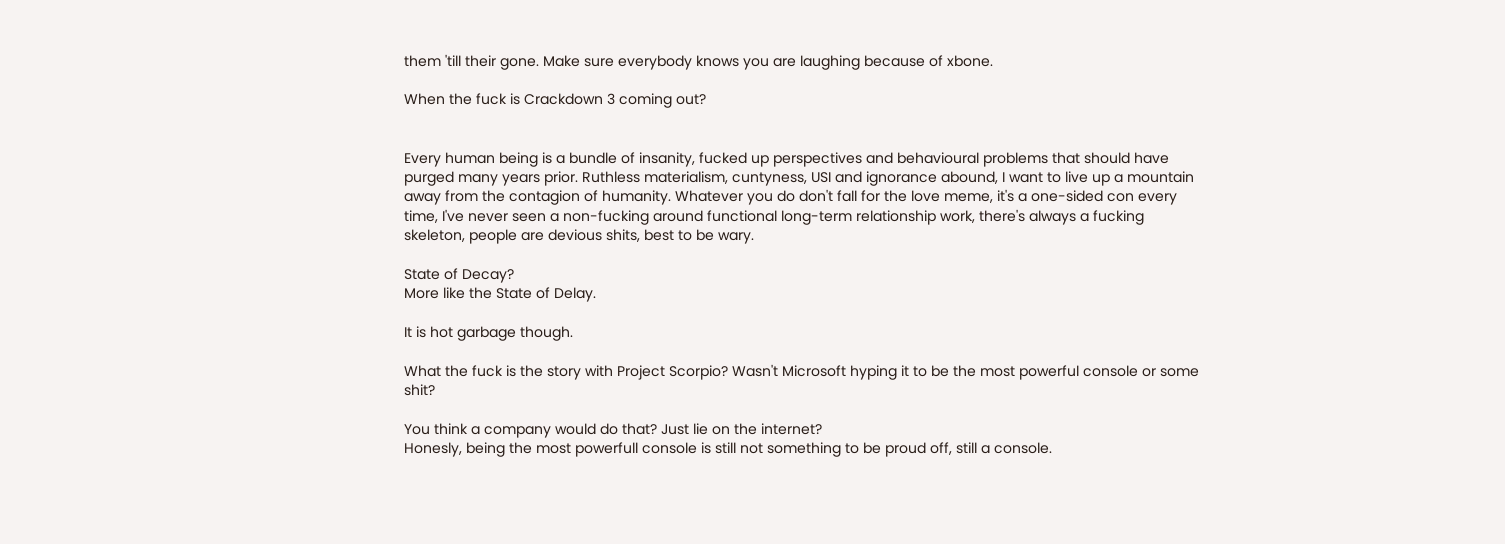them 'till their gone. Make sure everybody knows you are laughing because of xbone.

When the fuck is Crackdown 3 coming out?


Every human being is a bundle of insanity, fucked up perspectives and behavioural problems that should have purged many years prior. Ruthless materialism, cuntyness, USI and ignorance abound, I want to live up a mountain away from the contagion of humanity. Whatever you do don't fall for the love meme, it's a one-sided con every time, I've never seen a non-fucking around functional long-term relationship work, there's always a fucking skeleton, people are devious shits, best to be wary.

State of Decay?
More like the State of Delay.

It is hot garbage though.

What the fuck is the story with Project Scorpio? Wasn't Microsoft hyping it to be the most powerful console or some shit?

You think a company would do that? Just lie on the internet?
Honesly, being the most powerfull console is still not something to be proud off, still a console.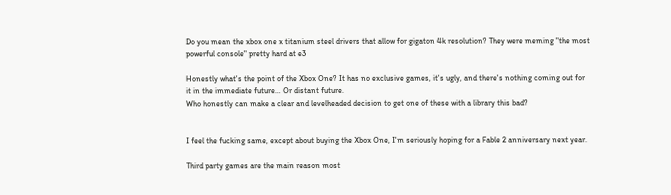Do you mean the xbox one x titanium steel drivers that allow for gigaton 4k resolution? They were meming "the most powerful console" pretty hard at e3

Honestly what's the point of the Xbox One? It has no exclusive games, it's ugly, and there's nothing coming out for it in the immediate future… Or distant future.
Who honestly can make a clear and levelheaded decision to get one of these with a library this bad?


I feel the fucking same, except about buying the Xbox One, I'm seriously hoping for a Fable 2 anniversary next year.

Third party games are the main reason most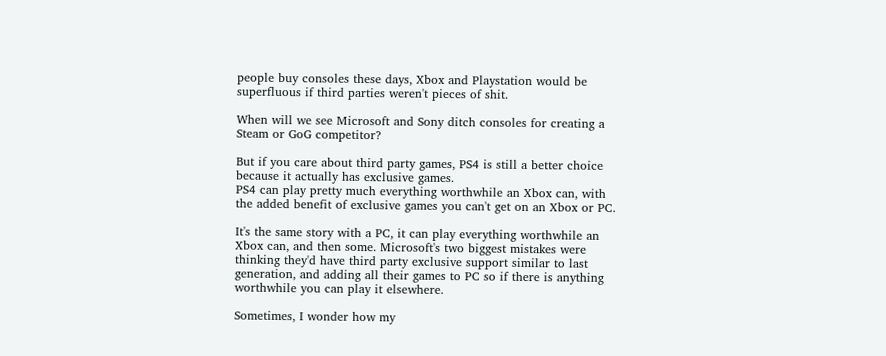people buy consoles these days, Xbox and Playstation would be superfluous if third parties weren't pieces of shit.

When will we see Microsoft and Sony ditch consoles for creating a Steam or GoG competitor?

But if you care about third party games, PS4 is still a better choice because it actually has exclusive games.
PS4 can play pretty much everything worthwhile an Xbox can, with the added benefit of exclusive games you can't get on an Xbox or PC.

It's the same story with a PC, it can play everything worthwhile an Xbox can, and then some. Microsoft's two biggest mistakes were thinking they'd have third party exclusive support similar to last generation, and adding all their games to PC so if there is anything worthwhile you can play it elsewhere.

Sometimes, I wonder how my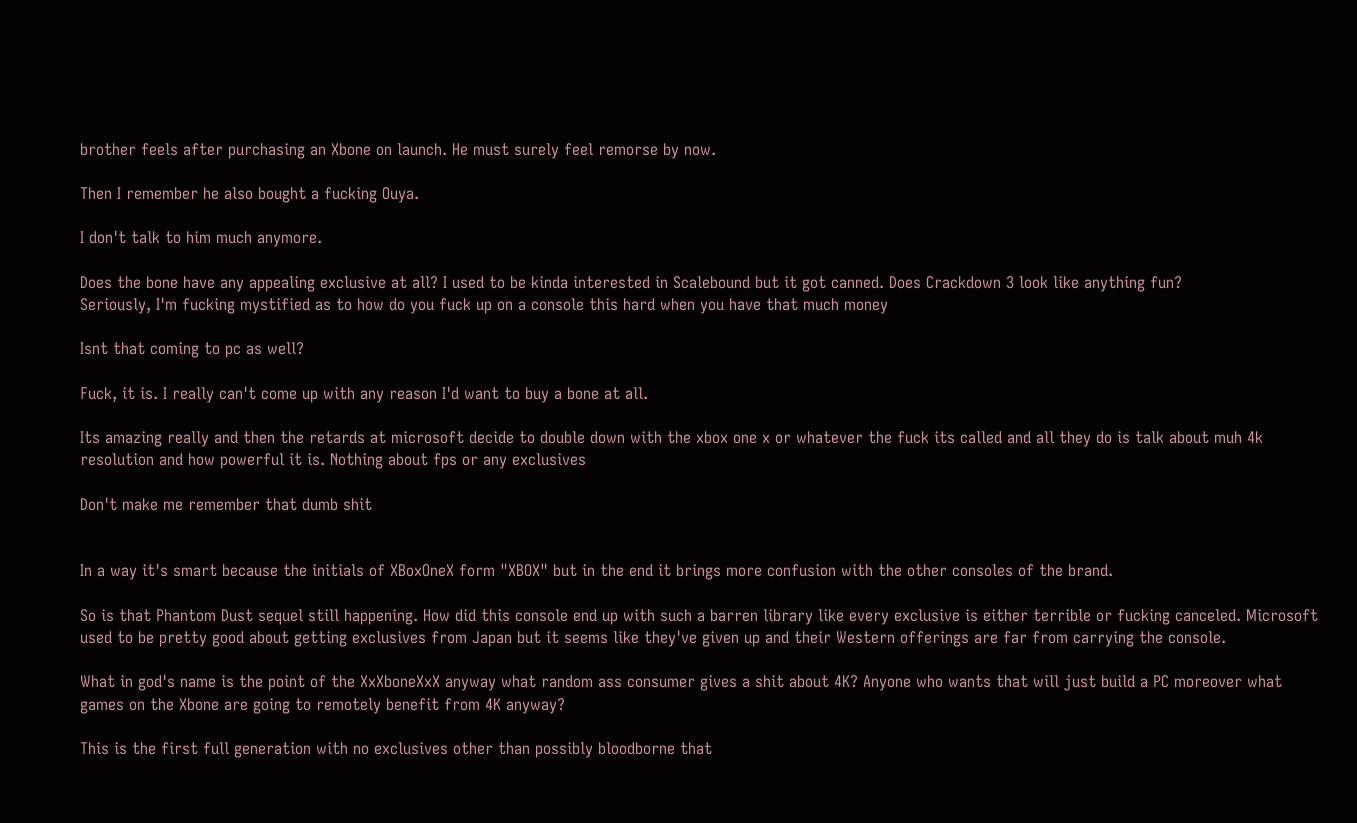brother feels after purchasing an Xbone on launch. He must surely feel remorse by now.

Then I remember he also bought a fucking Ouya.

I don't talk to him much anymore.

Does the bone have any appealing exclusive at all? I used to be kinda interested in Scalebound but it got canned. Does Crackdown 3 look like anything fun?
Seriously, I'm fucking mystified as to how do you fuck up on a console this hard when you have that much money

Isnt that coming to pc as well?

Fuck, it is. I really can't come up with any reason I'd want to buy a bone at all.

Its amazing really and then the retards at microsoft decide to double down with the xbox one x or whatever the fuck its called and all they do is talk about muh 4k resolution and how powerful it is. Nothing about fps or any exclusives

Don't make me remember that dumb shit


In a way it's smart because the initials of XBoxOneX form "XBOX" but in the end it brings more confusion with the other consoles of the brand.

So is that Phantom Dust sequel still happening. How did this console end up with such a barren library like every exclusive is either terrible or fucking canceled. Microsoft used to be pretty good about getting exclusives from Japan but it seems like they've given up and their Western offerings are far from carrying the console.

What in god's name is the point of the XxXboneXxX anyway what random ass consumer gives a shit about 4K? Anyone who wants that will just build a PC moreover what games on the Xbone are going to remotely benefit from 4K anyway?

This is the first full generation with no exclusives other than possibly bloodborne that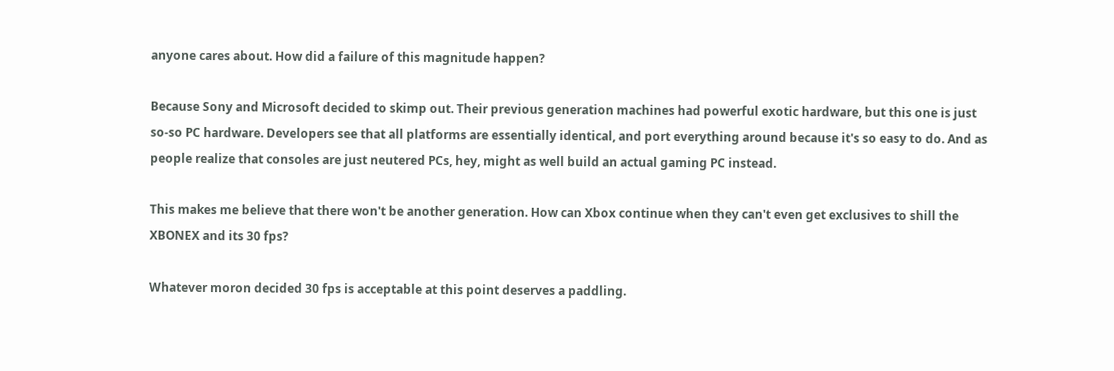anyone cares about. How did a failure of this magnitude happen?

Because Sony and Microsoft decided to skimp out. Their previous generation machines had powerful exotic hardware, but this one is just so-so PC hardware. Developers see that all platforms are essentially identical, and port everything around because it's so easy to do. And as people realize that consoles are just neutered PCs, hey, might as well build an actual gaming PC instead.

This makes me believe that there won't be another generation. How can Xbox continue when they can't even get exclusives to shill the XBONEX and its 30 fps?

Whatever moron decided 30 fps is acceptable at this point deserves a paddling.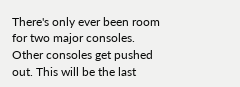There's only ever been room for two major consoles. Other consoles get pushed out. This will be the last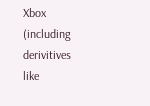Xbox (including derivitives like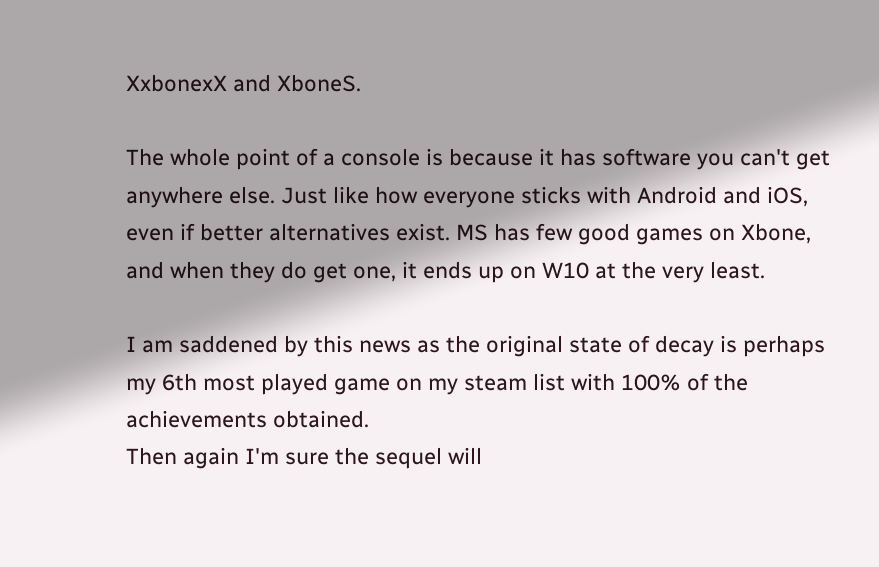XxbonexX and XboneS.

The whole point of a console is because it has software you can't get anywhere else. Just like how everyone sticks with Android and iOS, even if better alternatives exist. MS has few good games on Xbone, and when they do get one, it ends up on W10 at the very least.

I am saddened by this news as the original state of decay is perhaps my 6th most played game on my steam list with 100% of the achievements obtained.
Then again I'm sure the sequel will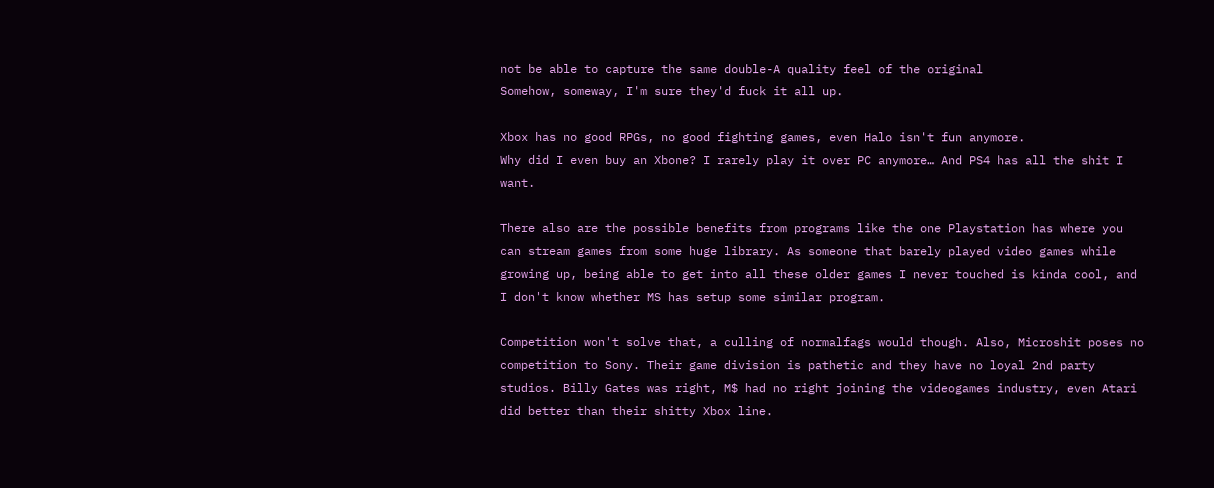not be able to capture the same double-A quality feel of the original
Somehow, someway, I'm sure they'd fuck it all up.

Xbox has no good RPGs, no good fighting games, even Halo isn't fun anymore.
Why did I even buy an Xbone? I rarely play it over PC anymore… And PS4 has all the shit I want.

There also are the possible benefits from programs like the one Playstation has where you can stream games from some huge library. As someone that barely played video games while growing up, being able to get into all these older games I never touched is kinda cool, and I don't know whether MS has setup some similar program.

Competition won't solve that, a culling of normalfags would though. Also, Microshit poses no competition to Sony. Their game division is pathetic and they have no loyal 2nd party studios. Billy Gates was right, M$ had no right joining the videogames industry, even Atari did better than their shitty Xbox line.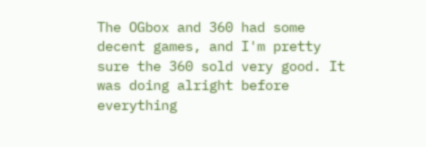The OGbox and 360 had some decent games, and I'm pretty sure the 360 sold very good. It was doing alright before everything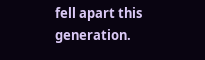fell apart this generation.